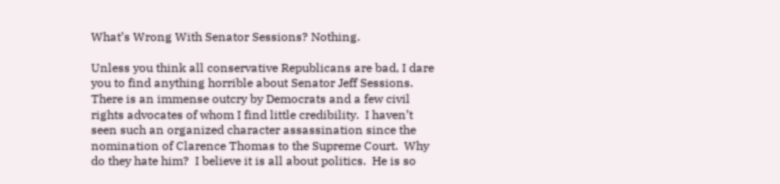What’s Wrong With Senator Sessions? Nothing.

Unless you think all conservative Republicans are bad, I dare you to find anything horrible about Senator Jeff Sessions.  There is an immense outcry by Democrats and a few civil rights advocates of whom I find little credibility.  I haven’t seen such an organized character assassination since the nomination of Clarence Thomas to the Supreme Court.  Why do they hate him?  I believe it is all about politics.  He is so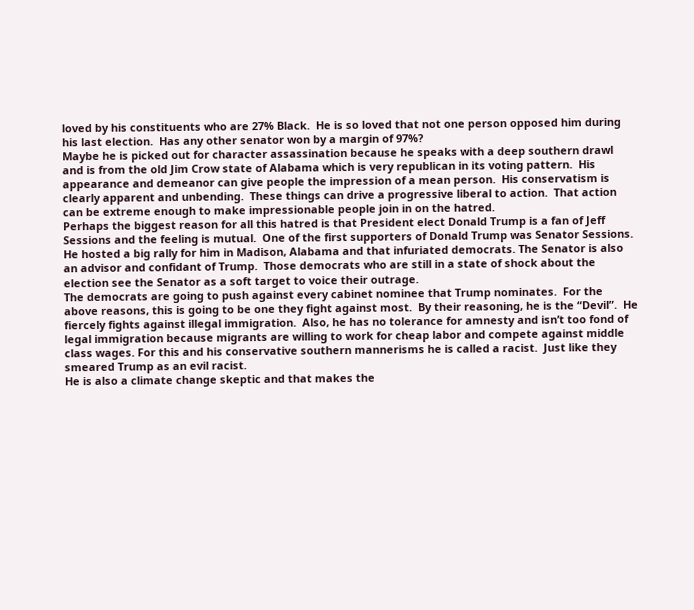loved by his constituents who are 27% Black.  He is so loved that not one person opposed him during his last election.  Has any other senator won by a margin of 97%?
Maybe he is picked out for character assassination because he speaks with a deep southern drawl and is from the old Jim Crow state of Alabama which is very republican in its voting pattern.  His appearance and demeanor can give people the impression of a mean person.  His conservatism is clearly apparent and unbending.  These things can drive a progressive liberal to action.  That action can be extreme enough to make impressionable people join in on the hatred.
Perhaps the biggest reason for all this hatred is that President elect Donald Trump is a fan of Jeff Sessions and the feeling is mutual.  One of the first supporters of Donald Trump was Senator Sessions. He hosted a big rally for him in Madison, Alabama and that infuriated democrats. The Senator is also an advisor and confidant of Trump.  Those democrats who are still in a state of shock about the election see the Senator as a soft target to voice their outrage.
The democrats are going to push against every cabinet nominee that Trump nominates.  For the above reasons, this is going to be one they fight against most.  By their reasoning, he is the “Devil”.  He fiercely fights against illegal immigration.  Also, he has no tolerance for amnesty and isn’t too fond of legal immigration because migrants are willing to work for cheap labor and compete against middle class wages. For this and his conservative southern mannerisms he is called a racist.  Just like they smeared Trump as an evil racist.
He is also a climate change skeptic and that makes the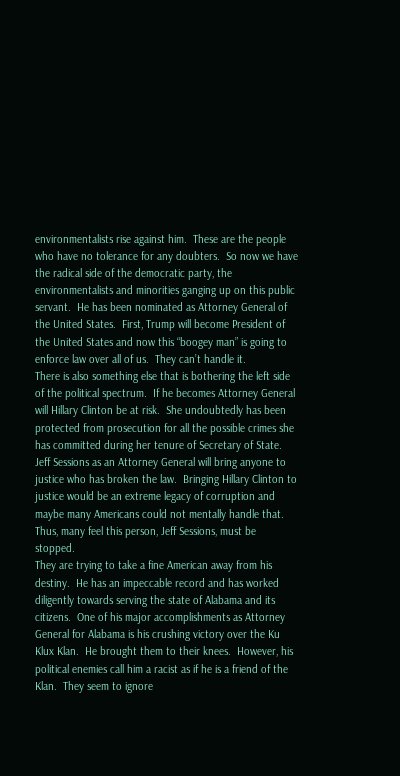environmentalists rise against him.  These are the people who have no tolerance for any doubters.  So now we have the radical side of the democratic party, the environmentalists and minorities ganging up on this public servant.  He has been nominated as Attorney General of the United States.  First, Trump will become President of the United States and now this “boogey man” is going to enforce law over all of us.  They can’t handle it.
There is also something else that is bothering the left side of the political spectrum.  If he becomes Attorney General will Hillary Clinton be at risk.  She undoubtedly has been protected from prosecution for all the possible crimes she has committed during her tenure of Secretary of State.  Jeff Sessions as an Attorney General will bring anyone to justice who has broken the law.  Bringing Hillary Clinton to justice would be an extreme legacy of corruption and maybe many Americans could not mentally handle that.  Thus, many feel this person, Jeff Sessions, must be stopped.
They are trying to take a fine American away from his destiny.  He has an impeccable record and has worked diligently towards serving the state of Alabama and its citizens.  One of his major accomplishments as Attorney General for Alabama is his crushing victory over the Ku Klux Klan.  He brought them to their knees.  However, his political enemies call him a racist as if he is a friend of the Klan.  They seem to ignore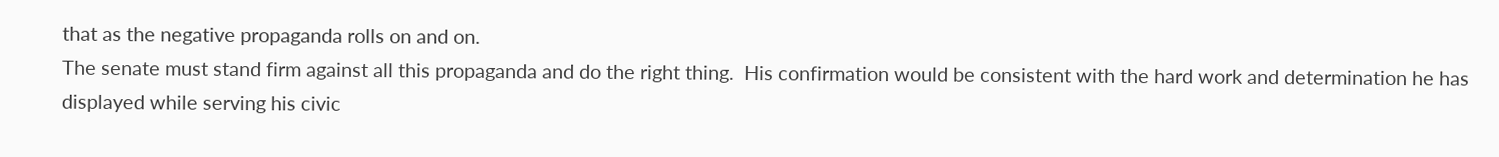that as the negative propaganda rolls on and on.
The senate must stand firm against all this propaganda and do the right thing.  His confirmation would be consistent with the hard work and determination he has displayed while serving his civic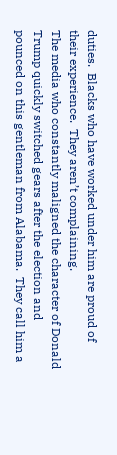duties.  Blacks who have worked under him are proud of their experience.  They aren’t complaining.
The media who constantly maligned the character of Donald Trump quickly switched gears after the election and pounced on this gentleman from Alabama.  They call him a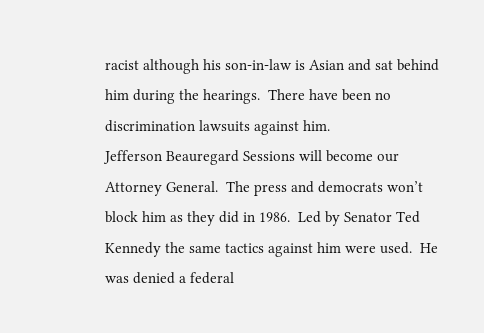racist although his son-in-law is Asian and sat behind him during the hearings.  There have been no discrimination lawsuits against him.
Jefferson Beauregard Sessions will become our Attorney General.  The press and democrats won’t block him as they did in 1986.  Led by Senator Ted Kennedy the same tactics against him were used.  He was denied a federal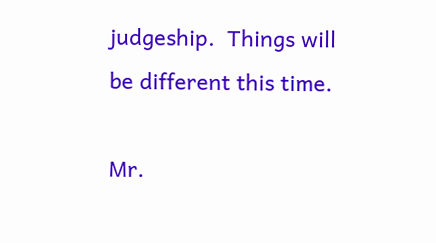judgeship.  Things will be different this time.

Mr.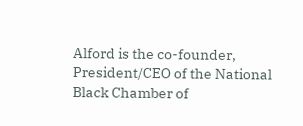Alford is the co-founder, President/CEO of the National Black Chamber of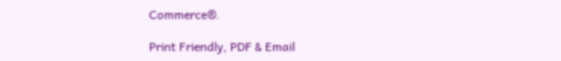Commerce®.

Print Friendly, PDF & Email